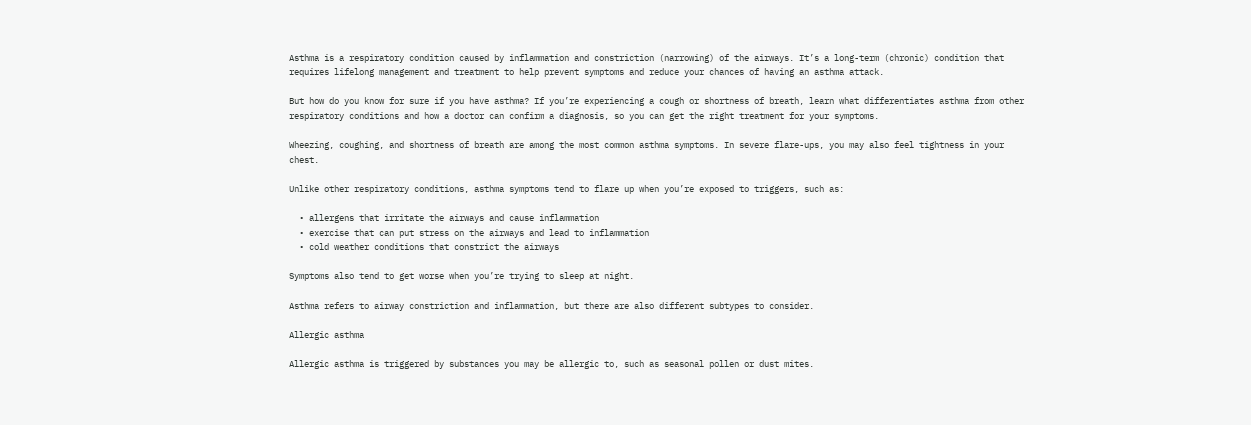Asthma is a respiratory condition caused by inflammation and constriction (narrowing) of the airways. It’s a long-term (chronic) condition that requires lifelong management and treatment to help prevent symptoms and reduce your chances of having an asthma attack.

But how do you know for sure if you have asthma? If you’re experiencing a cough or shortness of breath, learn what differentiates asthma from other respiratory conditions and how a doctor can confirm a diagnosis, so you can get the right treatment for your symptoms.

Wheezing, coughing, and shortness of breath are among the most common asthma symptoms. In severe flare-ups, you may also feel tightness in your chest.

Unlike other respiratory conditions, asthma symptoms tend to flare up when you’re exposed to triggers, such as:

  • allergens that irritate the airways and cause inflammation
  • exercise that can put stress on the airways and lead to inflammation
  • cold weather conditions that constrict the airways

Symptoms also tend to get worse when you’re trying to sleep at night.

Asthma refers to airway constriction and inflammation, but there are also different subtypes to consider.

Allergic asthma

Allergic asthma is triggered by substances you may be allergic to, such as seasonal pollen or dust mites.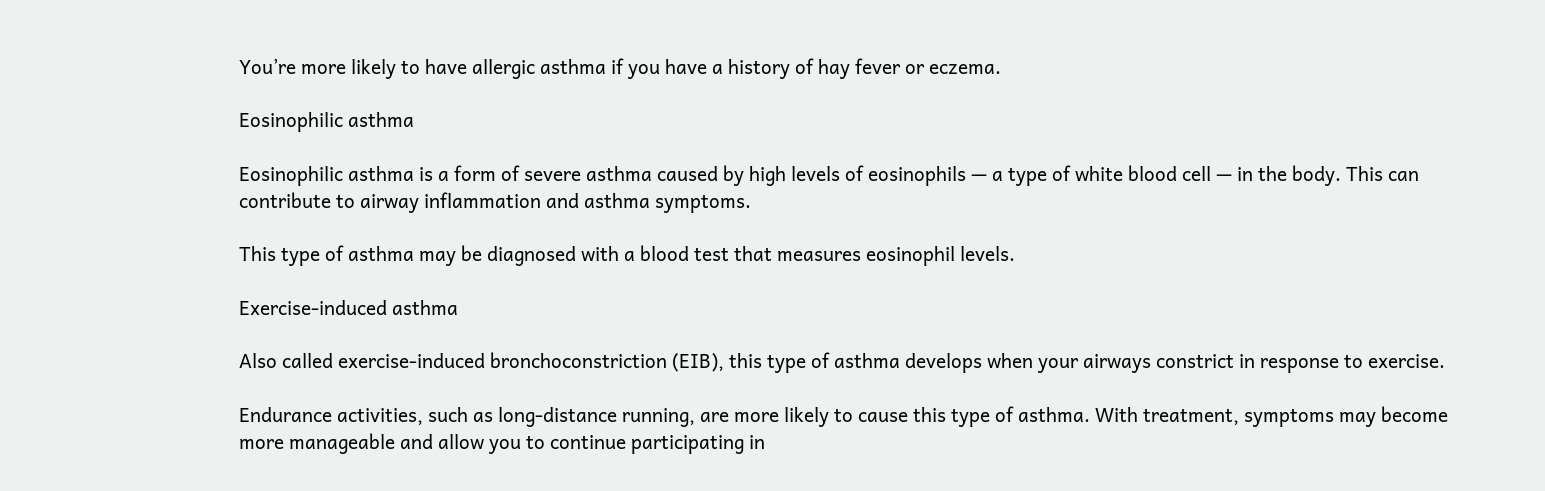You’re more likely to have allergic asthma if you have a history of hay fever or eczema.

Eosinophilic asthma

Eosinophilic asthma is a form of severe asthma caused by high levels of eosinophils — a type of white blood cell — in the body. This can contribute to airway inflammation and asthma symptoms.

This type of asthma may be diagnosed with a blood test that measures eosinophil levels.

Exercise-induced asthma

Also called exercise-induced bronchoconstriction (EIB), this type of asthma develops when your airways constrict in response to exercise.

Endurance activities, such as long-distance running, are more likely to cause this type of asthma. With treatment, symptoms may become more manageable and allow you to continue participating in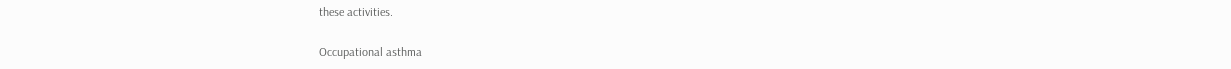these activities.

Occupational asthma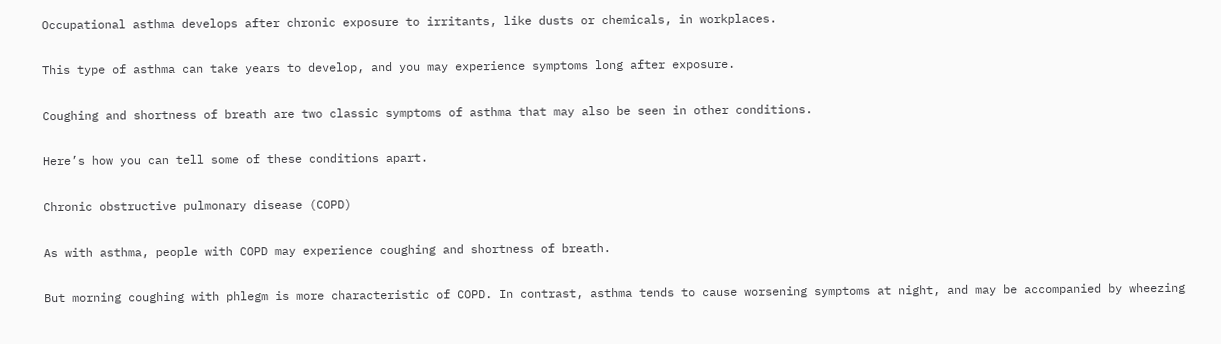Occupational asthma develops after chronic exposure to irritants, like dusts or chemicals, in workplaces.

This type of asthma can take years to develop, and you may experience symptoms long after exposure.

Coughing and shortness of breath are two classic symptoms of asthma that may also be seen in other conditions.

Here’s how you can tell some of these conditions apart.

Chronic obstructive pulmonary disease (COPD)

As with asthma, people with COPD may experience coughing and shortness of breath.

But morning coughing with phlegm is more characteristic of COPD. In contrast, asthma tends to cause worsening symptoms at night, and may be accompanied by wheezing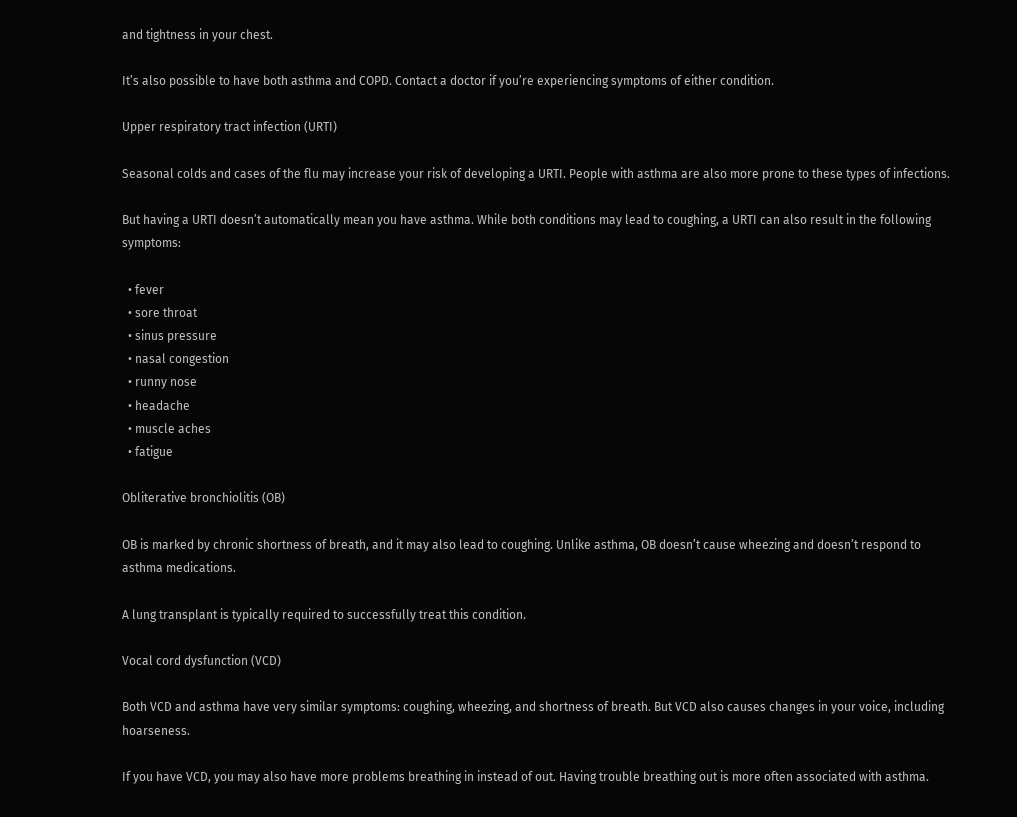and tightness in your chest.

It’s also possible to have both asthma and COPD. Contact a doctor if you’re experiencing symptoms of either condition.

Upper respiratory tract infection (URTI)

Seasonal colds and cases of the flu may increase your risk of developing a URTI. People with asthma are also more prone to these types of infections.

But having a URTI doesn’t automatically mean you have asthma. While both conditions may lead to coughing, a URTI can also result in the following symptoms:

  • fever
  • sore throat
  • sinus pressure
  • nasal congestion
  • runny nose
  • headache
  • muscle aches
  • fatigue

Obliterative bronchiolitis (OB)

OB is marked by chronic shortness of breath, and it may also lead to coughing. Unlike asthma, OB doesn’t cause wheezing and doesn’t respond to asthma medications.

A lung transplant is typically required to successfully treat this condition.

Vocal cord dysfunction (VCD)

Both VCD and asthma have very similar symptoms: coughing, wheezing, and shortness of breath. But VCD also causes changes in your voice, including hoarseness.

If you have VCD, you may also have more problems breathing in instead of out. Having trouble breathing out is more often associated with asthma.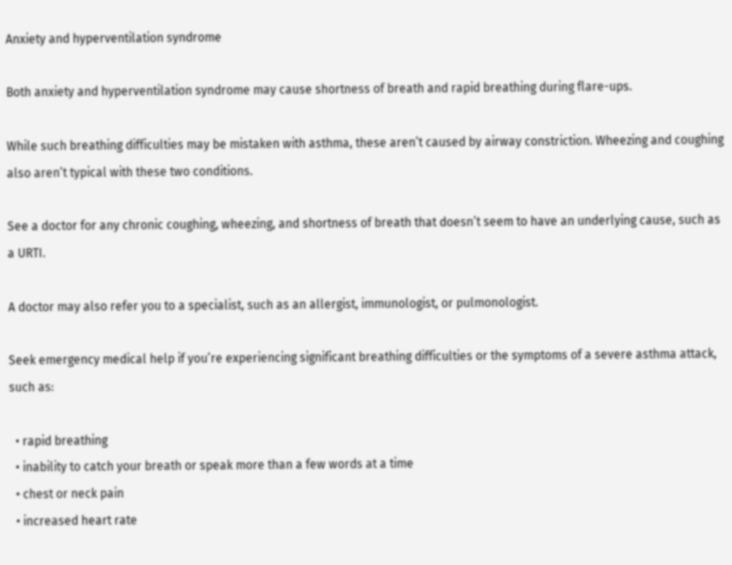Anxiety and hyperventilation syndrome

Both anxiety and hyperventilation syndrome may cause shortness of breath and rapid breathing during flare-ups.

While such breathing difficulties may be mistaken with asthma, these aren’t caused by airway constriction. Wheezing and coughing also aren’t typical with these two conditions.

See a doctor for any chronic coughing, wheezing, and shortness of breath that doesn’t seem to have an underlying cause, such as a URTI.

A doctor may also refer you to a specialist, such as an allergist, immunologist, or pulmonologist.

Seek emergency medical help if you’re experiencing significant breathing difficulties or the symptoms of a severe asthma attack, such as:

  • rapid breathing
  • inability to catch your breath or speak more than a few words at a time
  • chest or neck pain
  • increased heart rate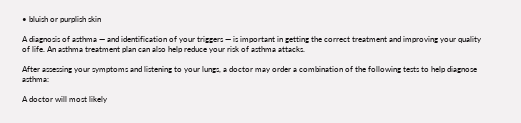• bluish or purplish skin

A diagnosis of asthma — and identification of your triggers — is important in getting the correct treatment and improving your quality of life. An asthma treatment plan can also help reduce your risk of asthma attacks.

After assessing your symptoms and listening to your lungs, a doctor may order a combination of the following tests to help diagnose asthma:

A doctor will most likely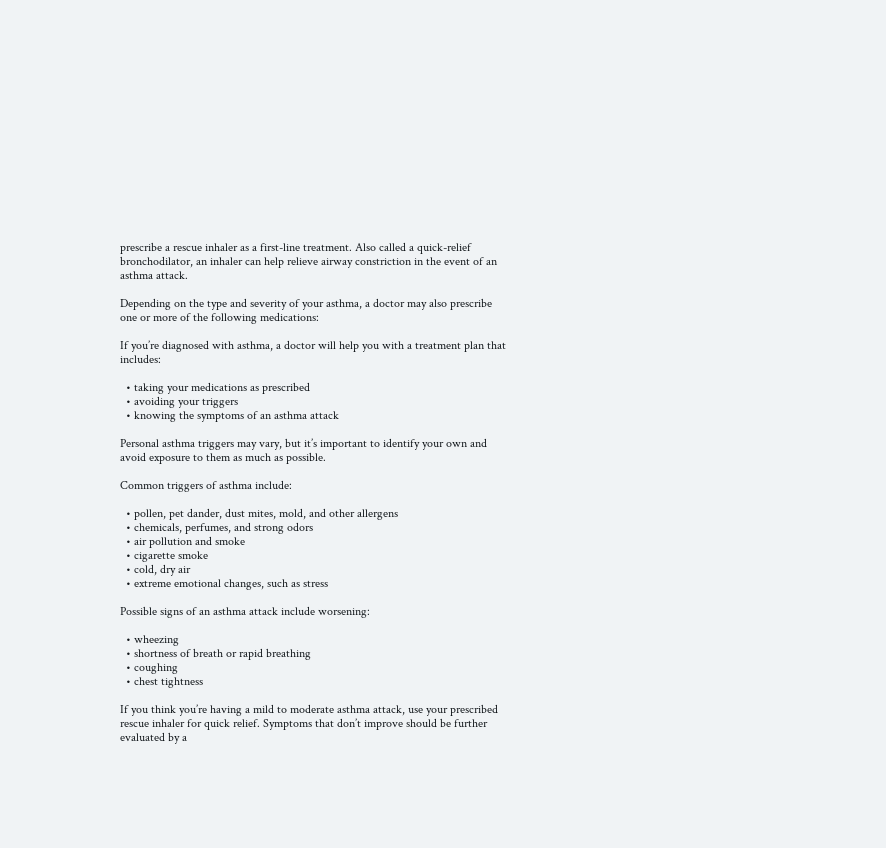prescribe a rescue inhaler as a first-line treatment. Also called a quick-relief bronchodilator, an inhaler can help relieve airway constriction in the event of an asthma attack.

Depending on the type and severity of your asthma, a doctor may also prescribe one or more of the following medications:

If you’re diagnosed with asthma, a doctor will help you with a treatment plan that includes:

  • taking your medications as prescribed
  • avoiding your triggers
  • knowing the symptoms of an asthma attack

Personal asthma triggers may vary, but it’s important to identify your own and avoid exposure to them as much as possible.

Common triggers of asthma include:

  • pollen, pet dander, dust mites, mold, and other allergens
  • chemicals, perfumes, and strong odors
  • air pollution and smoke
  • cigarette smoke
  • cold, dry air
  • extreme emotional changes, such as stress

Possible signs of an asthma attack include worsening:

  • wheezing
  • shortness of breath or rapid breathing
  • coughing
  • chest tightness

If you think you’re having a mild to moderate asthma attack, use your prescribed rescue inhaler for quick relief. Symptoms that don’t improve should be further evaluated by a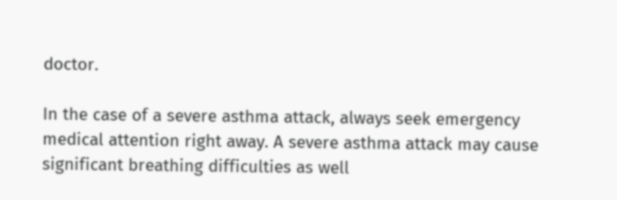doctor.

In the case of a severe asthma attack, always seek emergency medical attention right away. A severe asthma attack may cause significant breathing difficulties as well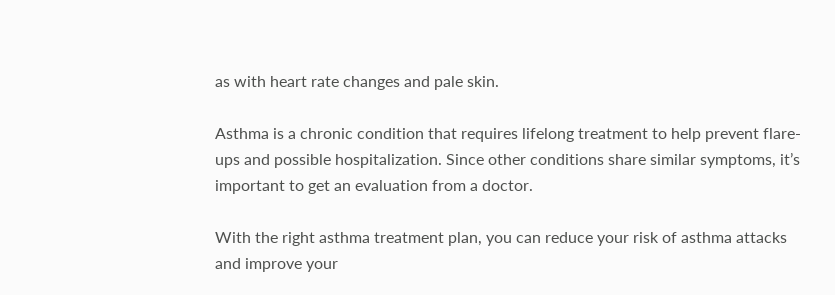as with heart rate changes and pale skin.

Asthma is a chronic condition that requires lifelong treatment to help prevent flare-ups and possible hospitalization. Since other conditions share similar symptoms, it’s important to get an evaluation from a doctor.

With the right asthma treatment plan, you can reduce your risk of asthma attacks and improve your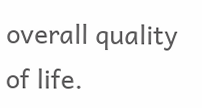overall quality of life.